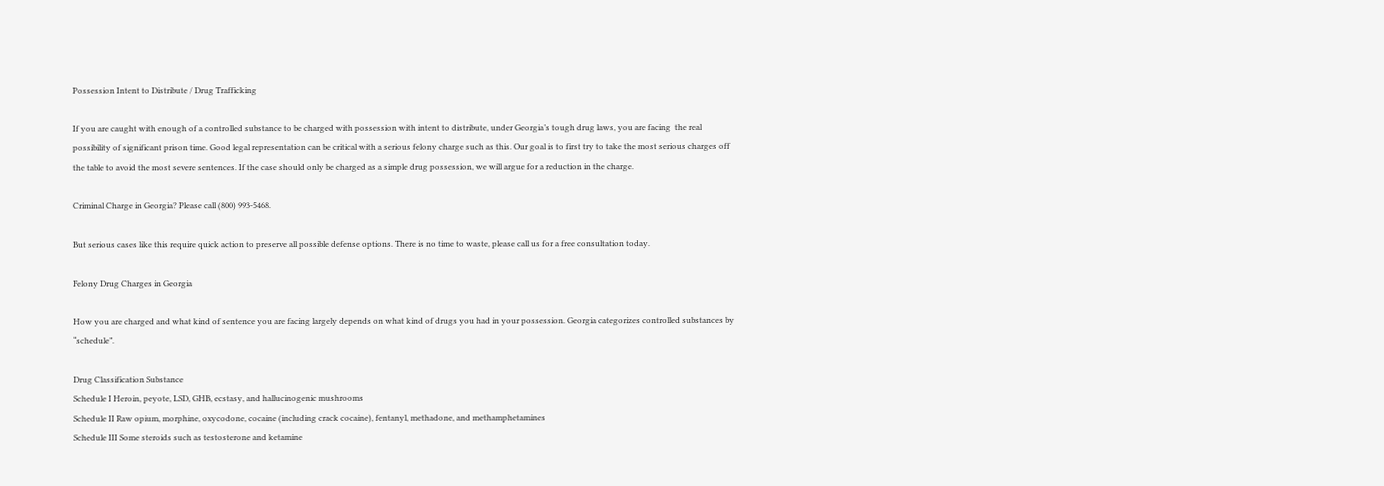Possession Intent to Distribute / Drug Trafficking

If you are caught with enough of a controlled substance to be charged with possession with intent to distribute, under Georgia’s tough drug laws, you are facing  the real possibility of significant prison time. Good legal representation can be critical with a serious felony charge such as this. Our goal is to first try to take the most serious charges off the table to avoid the most severe sentences. If the case should only be charged as a simple drug possession, we will argue for a reduction in the charge.

Criminal Charge in Georgia? Please call (800) 993-5468.

But serious cases like this require quick action to preserve all possible defense options. There is no time to waste, please call us for a free consultation today.

Felony Drug Charges in Georgia

How you are charged and what kind of sentence you are facing largely depends on what kind of drugs you had in your possession. Georgia categorizes controlled substances by “schedule”.

Drug Classification Substance
Schedule I Heroin, peyote, LSD, GHB, ecstasy, and hallucinogenic mushrooms
Schedule II Raw opium, morphine, oxycodone, cocaine (including crack cocaine), fentanyl, methadone, and methamphetamines
Schedule III Some steroids such as testosterone and ketamine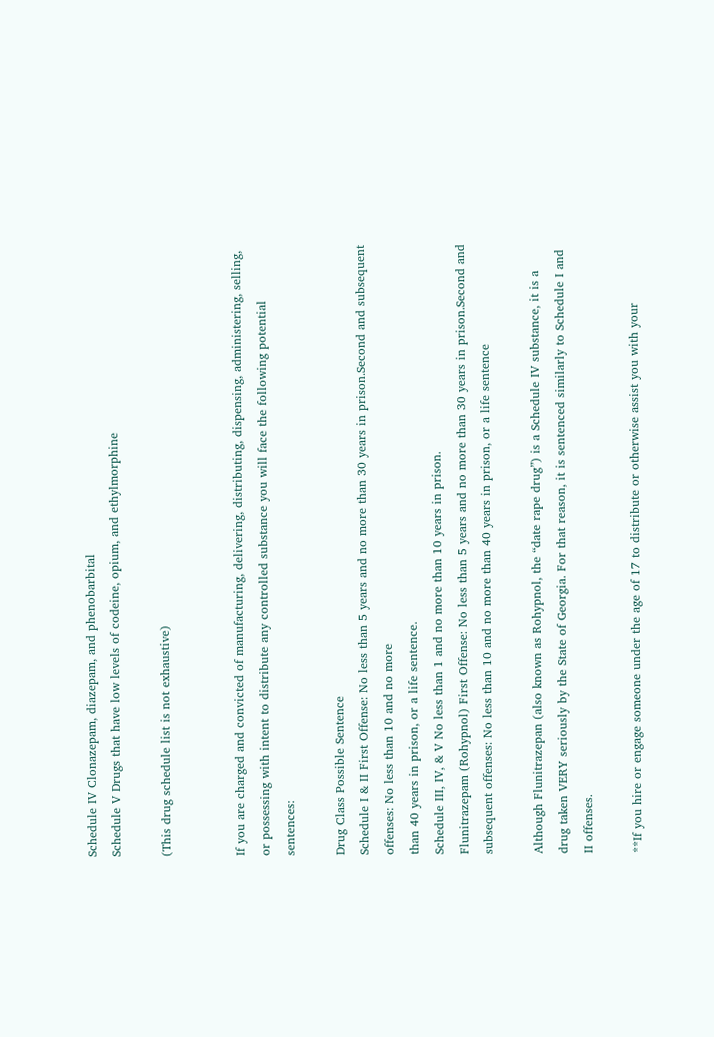Schedule IV Clonazepam, diazepam, and phenobarbital
Schedule V Drugs that have low levels of codeine, opium, and ethylmorphine

(This drug schedule list is not exhaustive)


If you are charged and convicted of manufacturing, delivering, distributing, dispensing, administering, selling, or possessing with intent to distribute any controlled substance you will face the following potential sentences:

Drug Class Possible Sentence
Schedule I & II First Offense: No less than 5 years and no more than 30 years in prison.Second and subsequent offenses: No less than 10 and no more
than 40 years in prison, or a life sentence.
Schedule III, IV, & V No less than 1 and no more than 10 years in prison.
Flunitrazepam (Rohypnol) First Offense: No less than 5 years and no more than 30 years in prison.Second and subsequent offenses: No less than 10 and no more than 40 years in prison, or a life sentence

Although Flunitrazepan (also known as Rohypnol, the “date rape drug”) is a Schedule IV substance, it is a drug taken VERY seriously by the State of Georgia. For that reason, it is sentenced similarly to Schedule I and II offenses.

**If you hire or engage someone under the age of 17 to distribute or otherwise assist you with your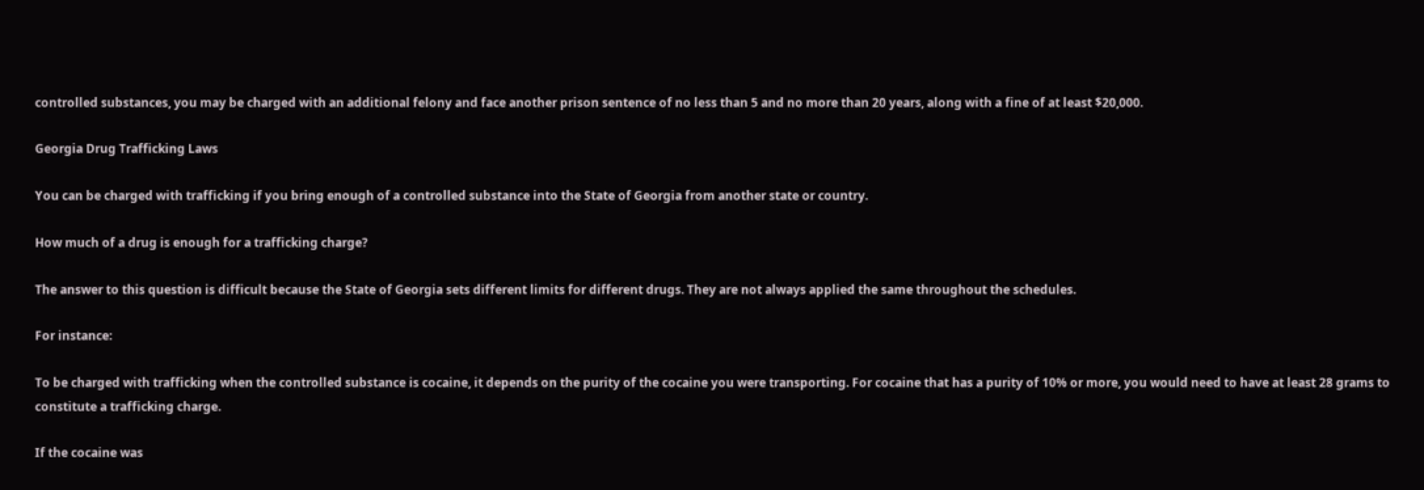controlled substances, you may be charged with an additional felony and face another prison sentence of no less than 5 and no more than 20 years, along with a fine of at least $20,000.

Georgia Drug Trafficking Laws

You can be charged with trafficking if you bring enough of a controlled substance into the State of Georgia from another state or country.

How much of a drug is enough for a trafficking charge?

The answer to this question is difficult because the State of Georgia sets different limits for different drugs. They are not always applied the same throughout the schedules.

For instance:

To be charged with trafficking when the controlled substance is cocaine, it depends on the purity of the cocaine you were transporting. For cocaine that has a purity of 10% or more, you would need to have at least 28 grams to constitute a trafficking charge.

If the cocaine was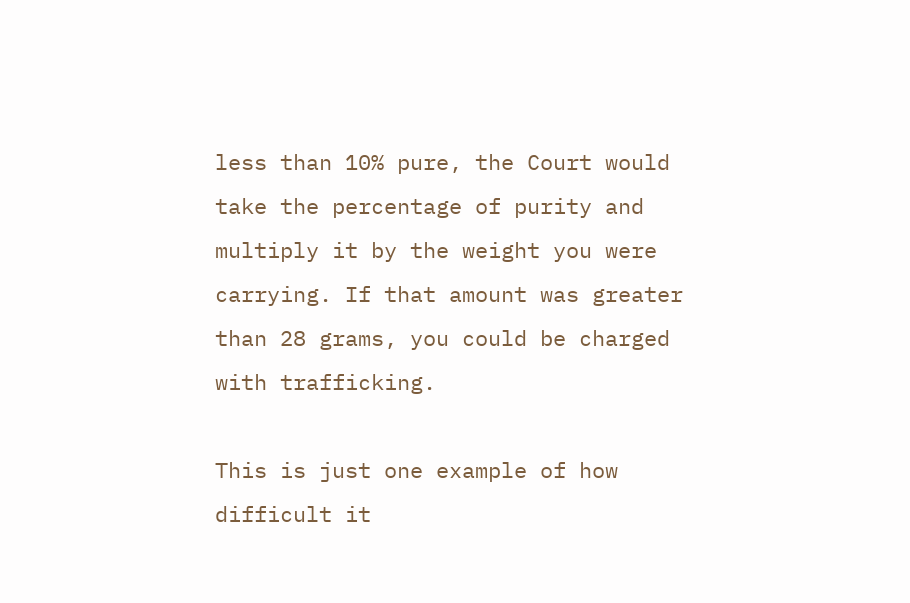less than 10% pure, the Court would take the percentage of purity and multiply it by the weight you were carrying. If that amount was greater than 28 grams, you could be charged with trafficking.

This is just one example of how difficult it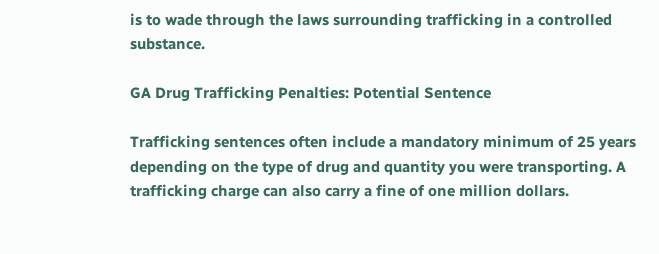is to wade through the laws surrounding trafficking in a controlled substance.

GA Drug Trafficking Penalties: Potential Sentence

Trafficking sentences often include a mandatory minimum of 25 years depending on the type of drug and quantity you were transporting. A trafficking charge can also carry a fine of one million dollars.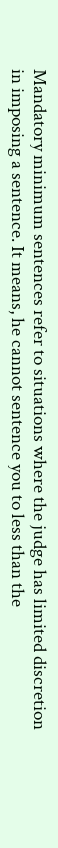Mandatory minimum sentences refer to situations where the judge has limited discretion in imposing a sentence. It means, he cannot sentence you to less than the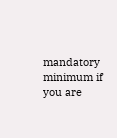mandatory minimum if you are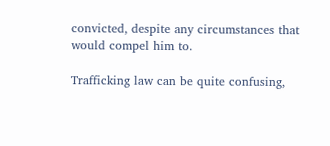convicted, despite any circumstances that would compel him to.

Trafficking law can be quite confusing,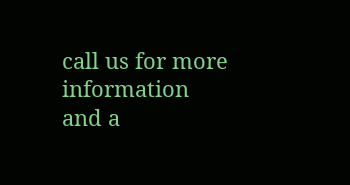call us for more information and a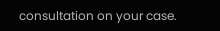consultation on your case.